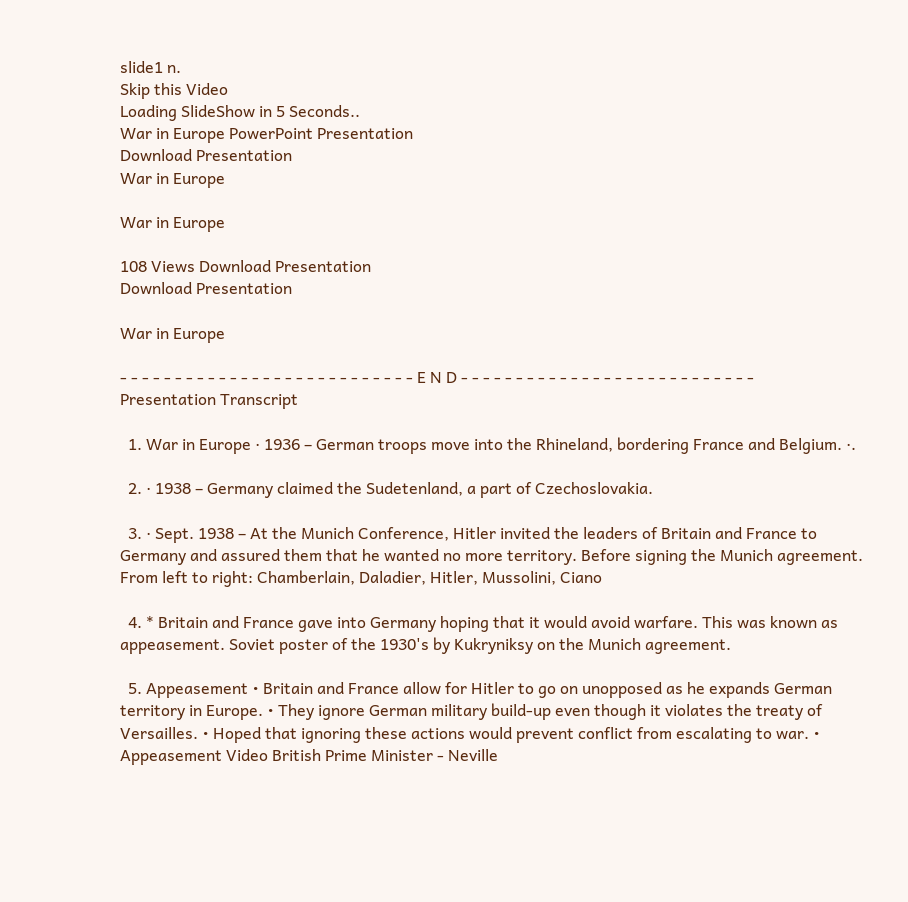slide1 n.
Skip this Video
Loading SlideShow in 5 Seconds..
War in Europe PowerPoint Presentation
Download Presentation
War in Europe

War in Europe

108 Views Download Presentation
Download Presentation

War in Europe

- - - - - - - - - - - - - - - - - - - - - - - - - - - E N D - - - - - - - - - - - - - - - - - - - - - - - - - - -
Presentation Transcript

  1. War in Europe · 1936 – German troops move into the Rhineland, bordering France and Belgium. ·.

  2. · 1938 – Germany claimed the Sudetenland, a part of Czechoslovakia.

  3. · Sept. 1938 – At the Munich Conference, Hitler invited the leaders of Britain and France to Germany and assured them that he wanted no more territory. Before signing the Munich agreement. From left to right: Chamberlain, Daladier, Hitler, Mussolini, Ciano

  4. * Britain and France gave into Germany hoping that it would avoid warfare. This was known as appeasement. Soviet poster of the 1930's by Kukryniksy on the Munich agreement.

  5. Appeasement • Britain and France allow for Hitler to go on unopposed as he expands German territory in Europe. • They ignore German military build-up even though it violates the treaty of Versailles. • Hoped that ignoring these actions would prevent conflict from escalating to war. • Appeasement Video British Prime Minister - Neville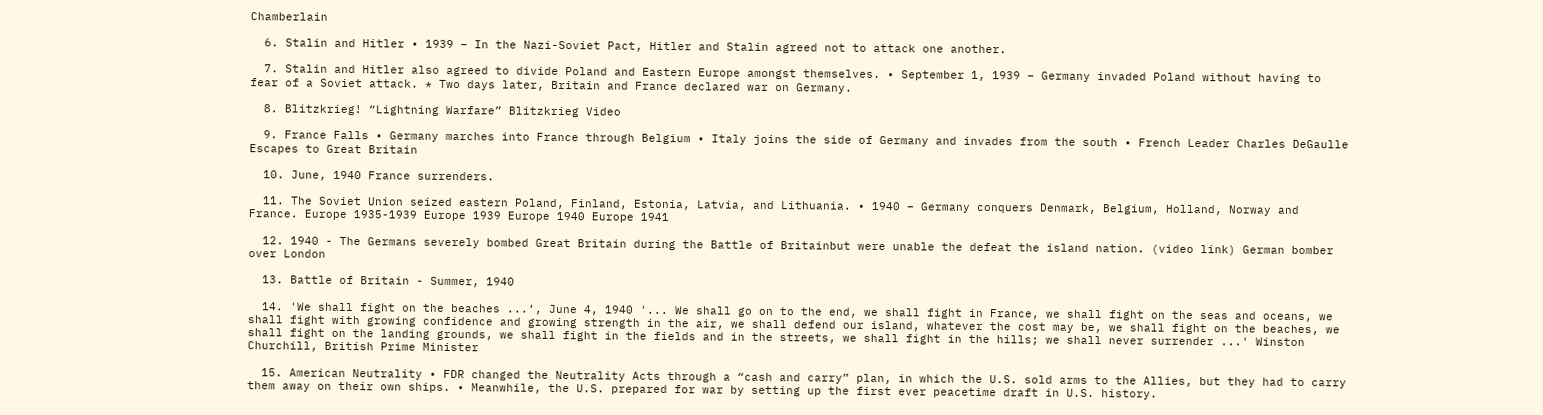Chamberlain

  6. Stalin and Hitler • 1939 – In the Nazi-Soviet Pact, Hitler and Stalin agreed not to attack one another.

  7. Stalin and Hitler also agreed to divide Poland and Eastern Europe amongst themselves. • September 1, 1939 – Germany invaded Poland without having to fear of a Soviet attack. * Two days later, Britain and France declared war on Germany.

  8. Blitzkrieg! “Lightning Warfare” Blitzkrieg Video

  9. France Falls • Germany marches into France through Belgium • Italy joins the side of Germany and invades from the south • French Leader Charles DeGaulle Escapes to Great Britain

  10. June, 1940 France surrenders.

  11. The Soviet Union seized eastern Poland, Finland, Estonia, Latvia, and Lithuania. • 1940 – Germany conquers Denmark, Belgium, Holland, Norway and France. Europe 1935-1939 Europe 1939 Europe 1940 Europe 1941

  12. 1940 - The Germans severely bombed Great Britain during the Battle of Britainbut were unable the defeat the island nation. (video link) German bomber over London

  13. Battle of Britain - Summer, 1940

  14. 'We shall fight on the beaches ...‘, June 4, 1940 '... We shall go on to the end, we shall fight in France, we shall fight on the seas and oceans, we shall fight with growing confidence and growing strength in the air, we shall defend our island, whatever the cost may be, we shall fight on the beaches, we shall fight on the landing grounds, we shall fight in the fields and in the streets, we shall fight in the hills; we shall never surrender ...' Winston Churchill, British Prime Minister

  15. American Neutrality • FDR changed the Neutrality Acts through a “cash and carry” plan, in which the U.S. sold arms to the Allies, but they had to carry them away on their own ships. • Meanwhile, the U.S. prepared for war by setting up the first ever peacetime draft in U.S. history.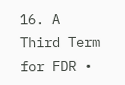16. A Third Term for FDR •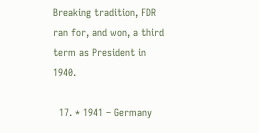Breaking tradition, FDR ran for, and won, a third term as President in 1940.

  17. * 1941 – Germany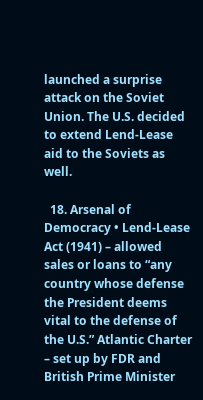launched a surprise attack on the Soviet Union. The U.S. decided to extend Lend-Lease aid to the Soviets as well.

  18. Arsenal of Democracy • Lend-Lease Act (1941) – allowed sales or loans to “any country whose defense the President deems vital to the defense of the U.S.” Atlantic Charter – set up by FDR and British Prime Minister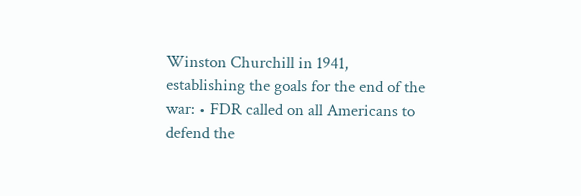Winston Churchill in 1941, establishing the goals for the end of the war: • FDR called on all Americans to defend the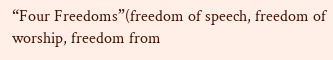“Four Freedoms”(freedom of speech, freedom of worship, freedom from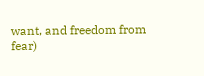want, and freedom from fear)